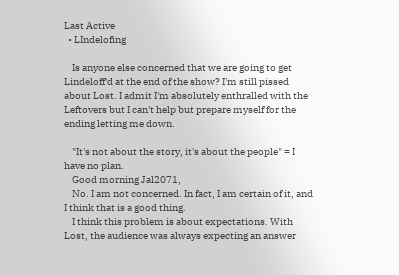Last Active
  • LIndelofing

    Is anyone else concerned that we are going to get Lindeloff'd at the end of the show? I'm still pissed about Lost. I admit I'm absolutely enthralled with the Leftovers but I can't help but prepare myself for the ending letting me down.

    "It's not about the story, it's about the people" = I have no plan.
    Good morning Jal2071,
    No. I am not concerned. In fact, I am certain of it, and I think that is a good thing.
    I think this problem is about expectations. With Lost, the audience was always expecting an answer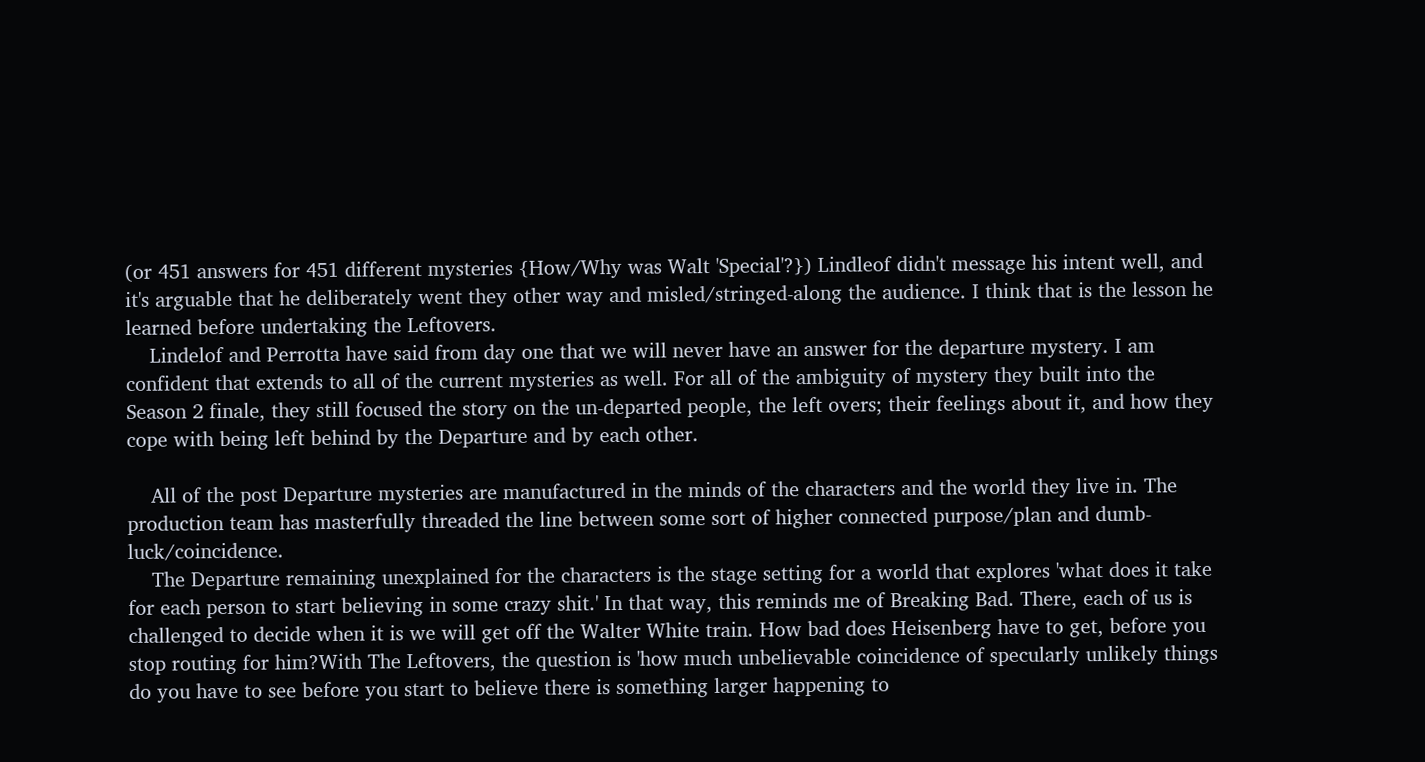(or 451 answers for 451 different mysteries {How/Why was Walt 'Special'?}) Lindleof didn't message his intent well, and it's arguable that he deliberately went they other way and misled/stringed-along the audience. I think that is the lesson he learned before undertaking the Leftovers.
    Lindelof and Perrotta have said from day one that we will never have an answer for the departure mystery. I am confident that extends to all of the current mysteries as well. For all of the ambiguity of mystery they built into the Season 2 finale, they still focused the story on the un-departed people, the left overs; their feelings about it, and how they cope with being left behind by the Departure and by each other.

    All of the post Departure mysteries are manufactured in the minds of the characters and the world they live in. The production team has masterfully threaded the line between some sort of higher connected purpose/plan and dumb-luck/coincidence.
    The Departure remaining unexplained for the characters is the stage setting for a world that explores 'what does it take for each person to start believing in some crazy shit.' In that way, this reminds me of Breaking Bad. There, each of us is challenged to decide when it is we will get off the Walter White train. How bad does Heisenberg have to get, before you stop routing for him?With The Leftovers, the question is 'how much unbelievable coincidence of specularly unlikely things do you have to see before you start to believe there is something larger happening to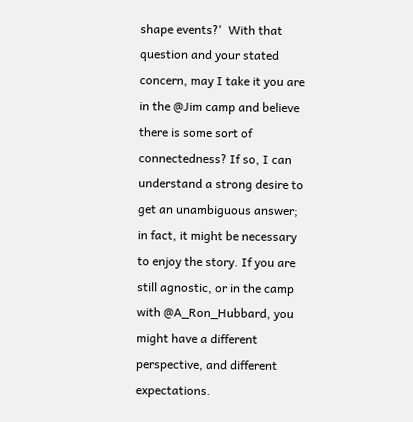shape events?'  With that question and your stated concern, may I take it you are in the @Jim camp and believe there is some sort of connectedness? If so, I can understand a strong desire to get an unambiguous answer; in fact, it might be necessary to enjoy the story. If you are still agnostic, or in the camp with @A_Ron_Hubbard, you might have a different perspective, and different expectations.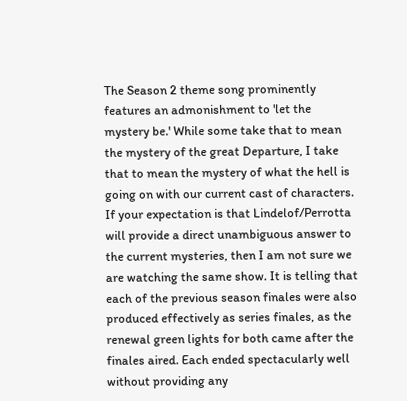The Season 2 theme song prominently features an admonishment to 'let the mystery be.' While some take that to mean the mystery of the great Departure, I take that to mean the mystery of what the hell is going on with our current cast of characters. If your expectation is that Lindelof/Perrotta will provide a direct unambiguous answer to the current mysteries, then I am not sure we are watching the same show. It is telling that each of the previous season finales were also produced effectively as series finales, as the renewal green lights for both came after the finales aired. Each ended spectacularly well without providing any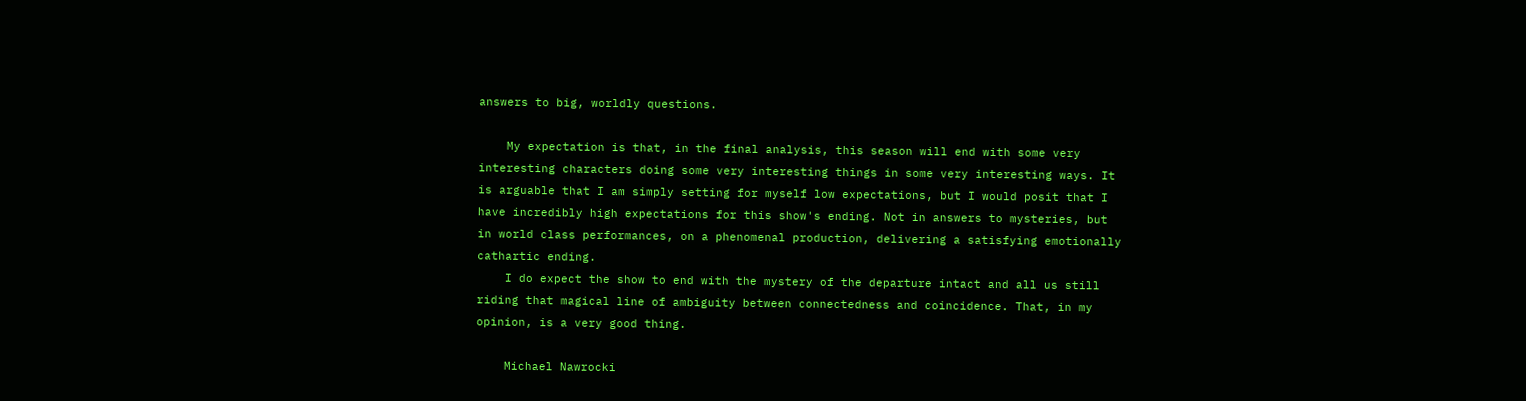answers to big, worldly questions.

    My expectation is that, in the final analysis, this season will end with some very interesting characters doing some very interesting things in some very interesting ways. It is arguable that I am simply setting for myself low expectations, but I would posit that I have incredibly high expectations for this show's ending. Not in answers to mysteries, but in world class performances, on a phenomenal production, delivering a satisfying emotionally cathartic ending.
    I do expect the show to end with the mystery of the departure intact and all us still riding that magical line of ambiguity between connectedness and coincidence. That, in my opinion, is a very good thing.

    Michael Nawrocki